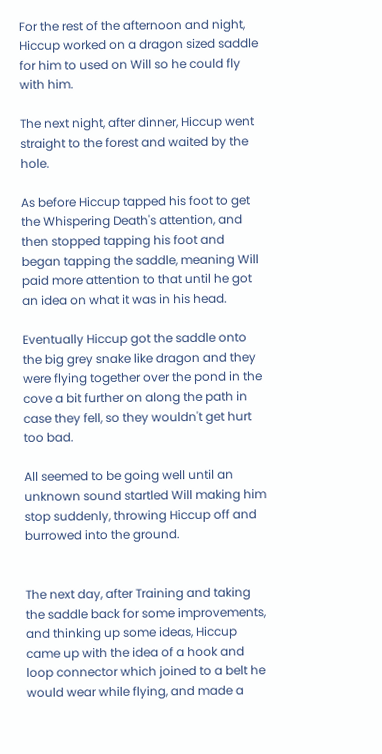For the rest of the afternoon and night, Hiccup worked on a dragon sized saddle for him to used on Will so he could fly with him.

The next night, after dinner, Hiccup went straight to the forest and waited by the hole.

As before Hiccup tapped his foot to get the Whispering Death's attention, and then stopped tapping his foot and began tapping the saddle, meaning Will paid more attention to that until he got an idea on what it was in his head.

Eventually Hiccup got the saddle onto the big grey snake like dragon and they were flying together over the pond in the cove a bit further on along the path in case they fell, so they wouldn't get hurt too bad.

All seemed to be going well until an unknown sound startled Will making him stop suddenly, throwing Hiccup off and burrowed into the ground.


The next day, after Training and taking the saddle back for some improvements, and thinking up some ideas, Hiccup came up with the idea of a hook and loop connector which joined to a belt he would wear while flying, and made a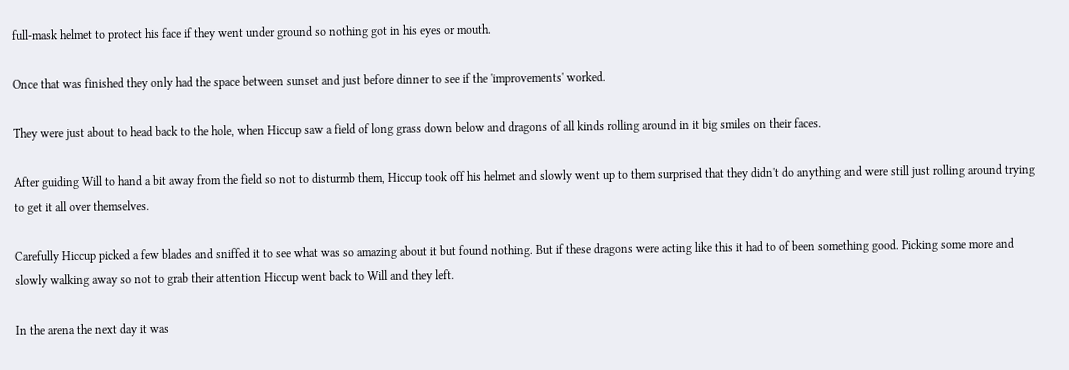full-mask helmet to protect his face if they went under ground so nothing got in his eyes or mouth.

Once that was finished they only had the space between sunset and just before dinner to see if the 'improvements' worked.

They were just about to head back to the hole, when Hiccup saw a field of long grass down below and dragons of all kinds rolling around in it big smiles on their faces.

After guiding Will to hand a bit away from the field so not to disturmb them, Hiccup took off his helmet and slowly went up to them surprised that they didn't do anything and were still just rolling around trying to get it all over themselves.

Carefully Hiccup picked a few blades and sniffed it to see what was so amazing about it but found nothing. But if these dragons were acting like this it had to of been something good. Picking some more and slowly walking away so not to grab their attention Hiccup went back to Will and they left.

In the arena the next day it was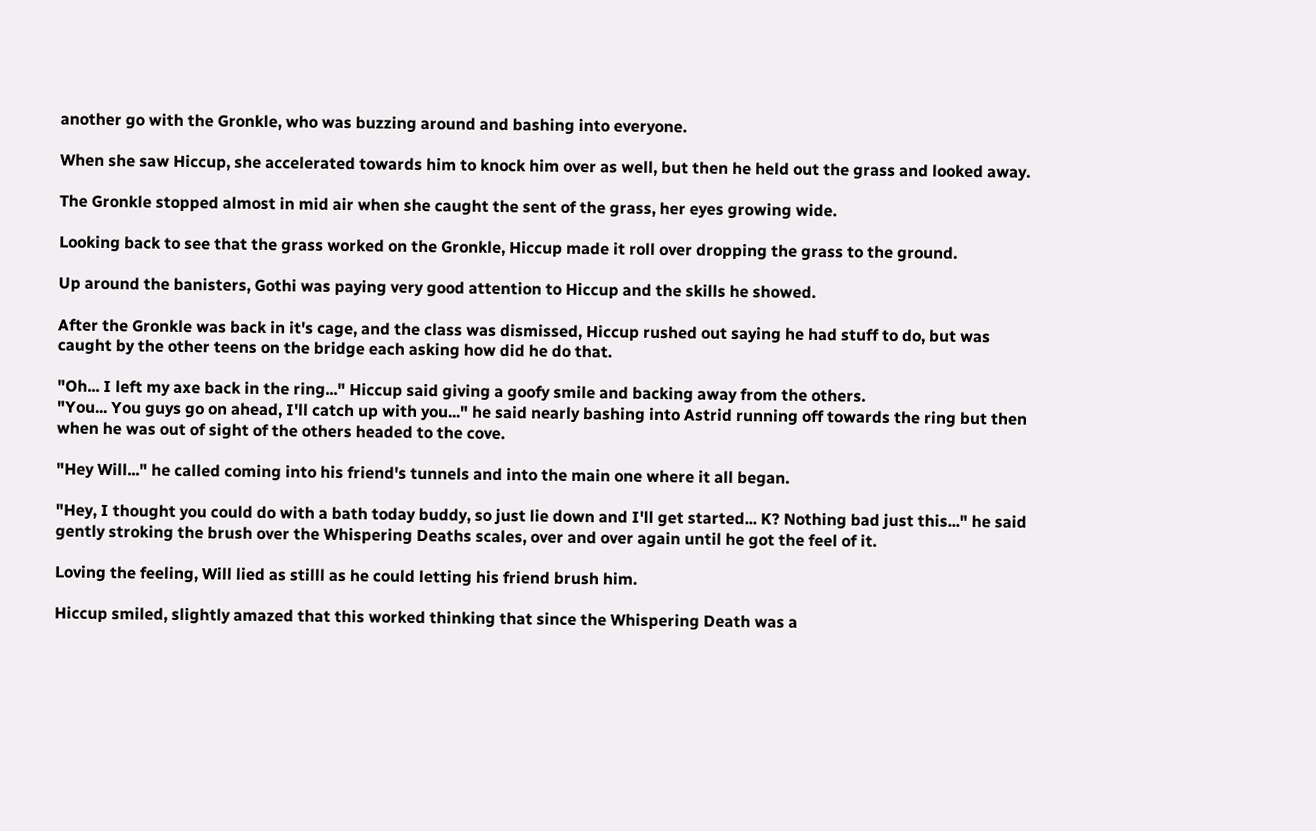another go with the Gronkle, who was buzzing around and bashing into everyone.

When she saw Hiccup, she accelerated towards him to knock him over as well, but then he held out the grass and looked away.

The Gronkle stopped almost in mid air when she caught the sent of the grass, her eyes growing wide.

Looking back to see that the grass worked on the Gronkle, Hiccup made it roll over dropping the grass to the ground.

Up around the banisters, Gothi was paying very good attention to Hiccup and the skills he showed.

After the Gronkle was back in it's cage, and the class was dismissed, Hiccup rushed out saying he had stuff to do, but was caught by the other teens on the bridge each asking how did he do that.

"Oh... I left my axe back in the ring..." Hiccup said giving a goofy smile and backing away from the others.
"You... You guys go on ahead, I'll catch up with you..." he said nearly bashing into Astrid running off towards the ring but then when he was out of sight of the others headed to the cove.

"Hey Will..." he called coming into his friend's tunnels and into the main one where it all began.

"Hey, I thought you could do with a bath today buddy, so just lie down and I'll get started... K? Nothing bad just this..." he said gently stroking the brush over the Whispering Deaths scales, over and over again until he got the feel of it.

Loving the feeling, Will lied as stilll as he could letting his friend brush him.

Hiccup smiled, slightly amazed that this worked thinking that since the Whispering Death was a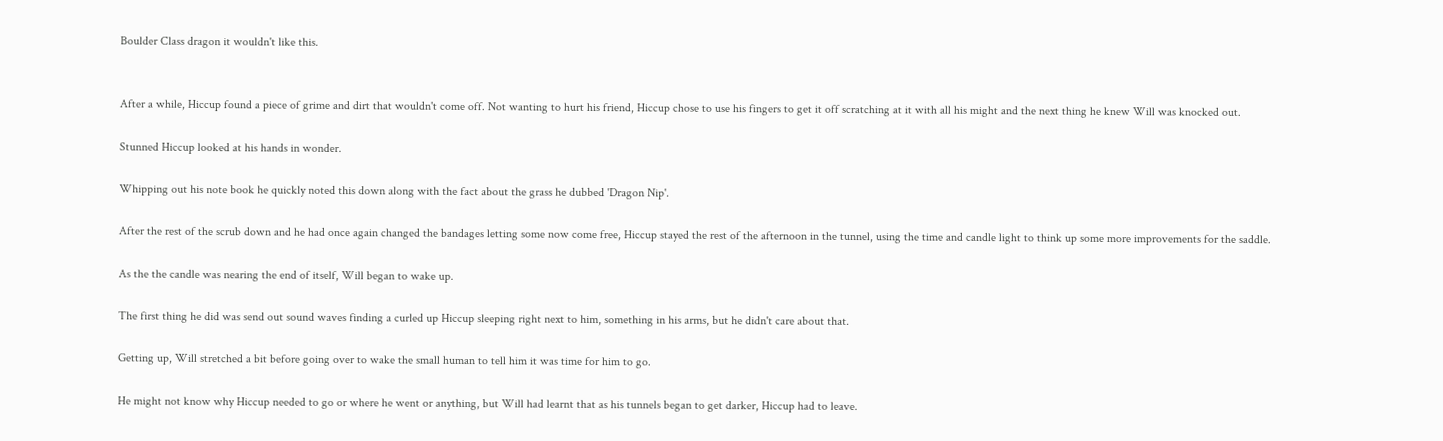Boulder Class dragon it wouldn't like this.


After a while, Hiccup found a piece of grime and dirt that wouldn't come off. Not wanting to hurt his friend, Hiccup chose to use his fingers to get it off scratching at it with all his might and the next thing he knew Will was knocked out.

Stunned Hiccup looked at his hands in wonder.

Whipping out his note book he quickly noted this down along with the fact about the grass he dubbed 'Dragon Nip'.

After the rest of the scrub down and he had once again changed the bandages letting some now come free, Hiccup stayed the rest of the afternoon in the tunnel, using the time and candle light to think up some more improvements for the saddle.

As the the candle was nearing the end of itself, Will began to wake up.

The first thing he did was send out sound waves finding a curled up Hiccup sleeping right next to him, something in his arms, but he didn't care about that.

Getting up, Will stretched a bit before going over to wake the small human to tell him it was time for him to go.

He might not know why Hiccup needed to go or where he went or anything, but Will had learnt that as his tunnels began to get darker, Hiccup had to leave.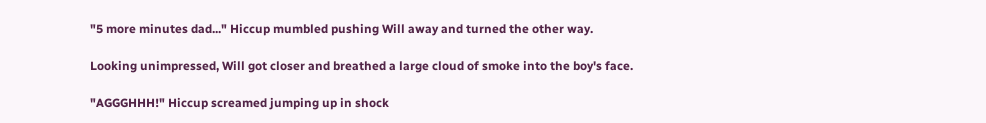"5 more minutes dad..." Hiccup mumbled pushing Will away and turned the other way.

Looking unimpressed, Will got closer and breathed a large cloud of smoke into the boy's face.

"AGGGHHH!" Hiccup screamed jumping up in shock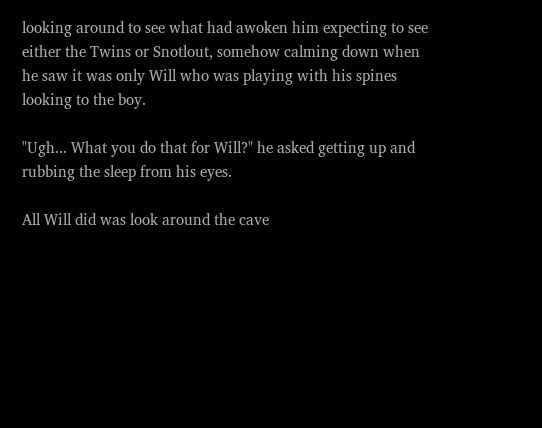looking around to see what had awoken him expecting to see either the Twins or Snotlout, somehow calming down when he saw it was only Will who was playing with his spines looking to the boy.

"Ugh... What you do that for Will?" he asked getting up and rubbing the sleep from his eyes.

All Will did was look around the cave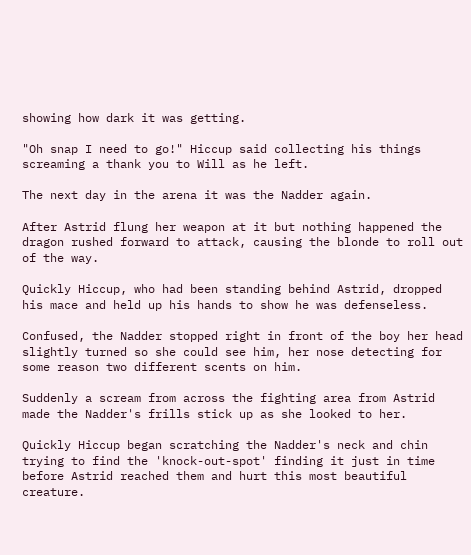showing how dark it was getting.

"Oh snap I need to go!" Hiccup said collecting his things screaming a thank you to Will as he left.

The next day in the arena it was the Nadder again.

After Astrid flung her weapon at it but nothing happened the dragon rushed forward to attack, causing the blonde to roll out of the way.

Quickly Hiccup, who had been standing behind Astrid, dropped his mace and held up his hands to show he was defenseless.

Confused, the Nadder stopped right in front of the boy her head slightly turned so she could see him, her nose detecting for some reason two different scents on him.

Suddenly a scream from across the fighting area from Astrid made the Nadder's frills stick up as she looked to her.

Quickly Hiccup began scratching the Nadder's neck and chin trying to find the 'knock-out-spot' finding it just in time before Astrid reached them and hurt this most beautiful creature.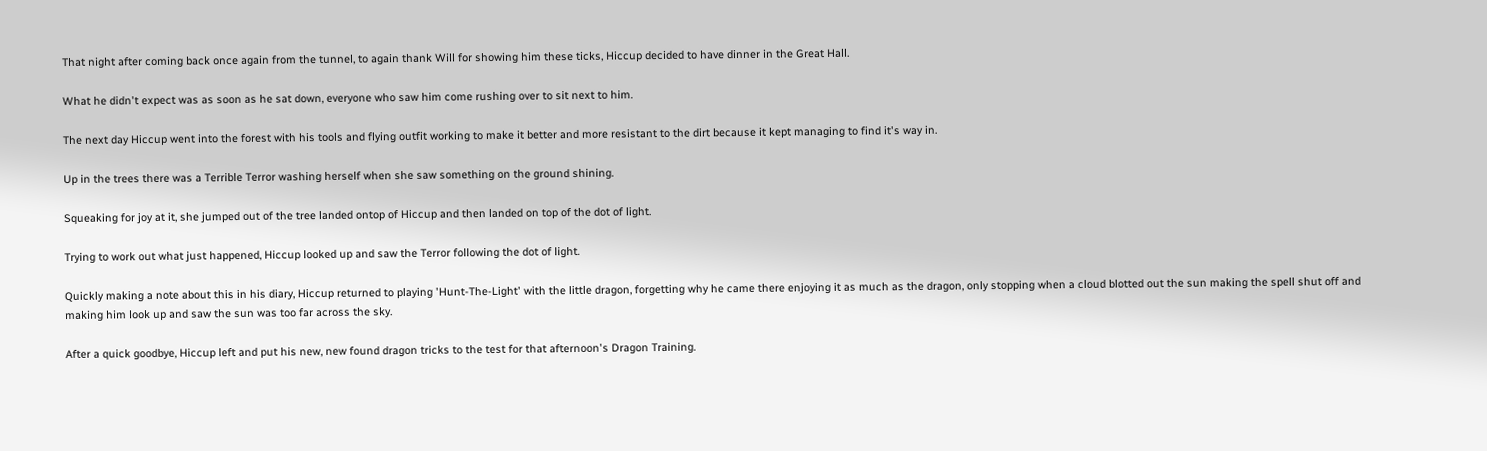That night after coming back once again from the tunnel, to again thank Will for showing him these ticks, Hiccup decided to have dinner in the Great Hall.

What he didn't expect was as soon as he sat down, everyone who saw him come rushing over to sit next to him.

The next day Hiccup went into the forest with his tools and flying outfit working to make it better and more resistant to the dirt because it kept managing to find it's way in.

Up in the trees there was a Terrible Terror washing herself when she saw something on the ground shining.

Squeaking for joy at it, she jumped out of the tree landed ontop of Hiccup and then landed on top of the dot of light.

Trying to work out what just happened, Hiccup looked up and saw the Terror following the dot of light.

Quickly making a note about this in his diary, Hiccup returned to playing 'Hunt-The-Light' with the little dragon, forgetting why he came there enjoying it as much as the dragon, only stopping when a cloud blotted out the sun making the spell shut off and making him look up and saw the sun was too far across the sky.

After a quick goodbye, Hiccup left and put his new, new found dragon tricks to the test for that afternoon's Dragon Training.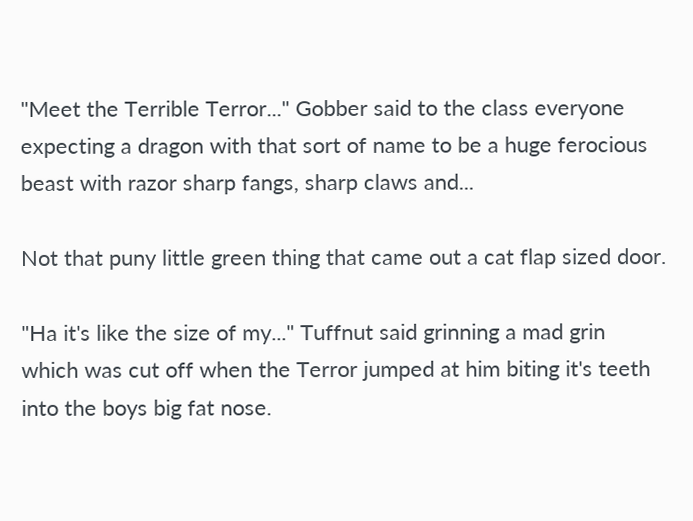"Meet the Terrible Terror..." Gobber said to the class everyone expecting a dragon with that sort of name to be a huge ferocious beast with razor sharp fangs, sharp claws and...

Not that puny little green thing that came out a cat flap sized door.

"Ha it's like the size of my..." Tuffnut said grinning a mad grin which was cut off when the Terror jumped at him biting it's teeth into the boys big fat nose.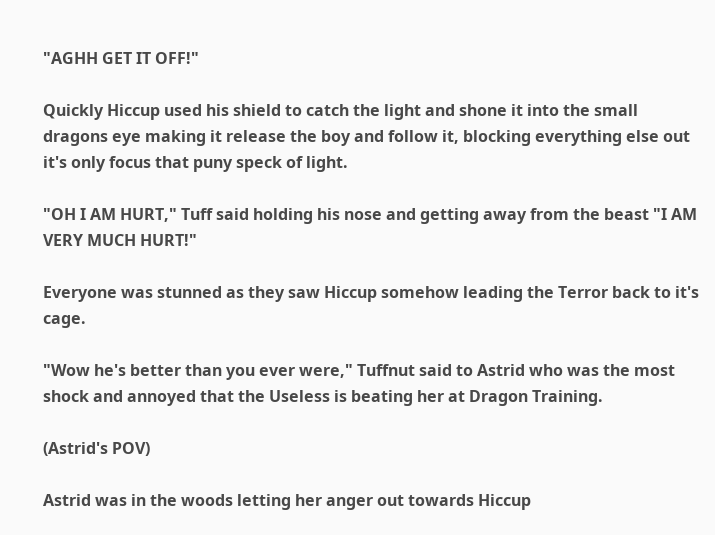"AGHH GET IT OFF!"

Quickly Hiccup used his shield to catch the light and shone it into the small dragons eye making it release the boy and follow it, blocking everything else out it's only focus that puny speck of light.

"OH I AM HURT," Tuff said holding his nose and getting away from the beast "I AM VERY MUCH HURT!"

Everyone was stunned as they saw Hiccup somehow leading the Terror back to it's cage.

"Wow he's better than you ever were," Tuffnut said to Astrid who was the most shock and annoyed that the Useless is beating her at Dragon Training.

(Astrid's POV)

Astrid was in the woods letting her anger out towards Hiccup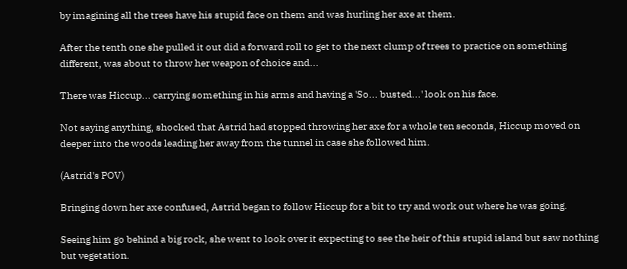by imagining all the trees have his stupid face on them and was hurling her axe at them.

After the tenth one she pulled it out did a forward roll to get to the next clump of trees to practice on something different, was about to throw her weapon of choice and...

There was Hiccup... carrying something in his arms and having a 'So... busted...' look on his face.

Not saying anything, shocked that Astrid had stopped throwing her axe for a whole ten seconds, Hiccup moved on deeper into the woods leading her away from the tunnel in case she followed him.

(Astrid's POV)

Bringing down her axe confused, Astrid began to follow Hiccup for a bit to try and work out where he was going.

Seeing him go behind a big rock, she went to look over it expecting to see the heir of this stupid island but saw nothing but vegetation.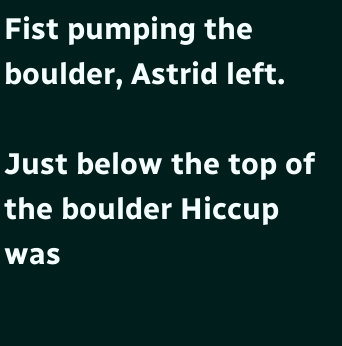Fist pumping the boulder, Astrid left.

Just below the top of the boulder Hiccup was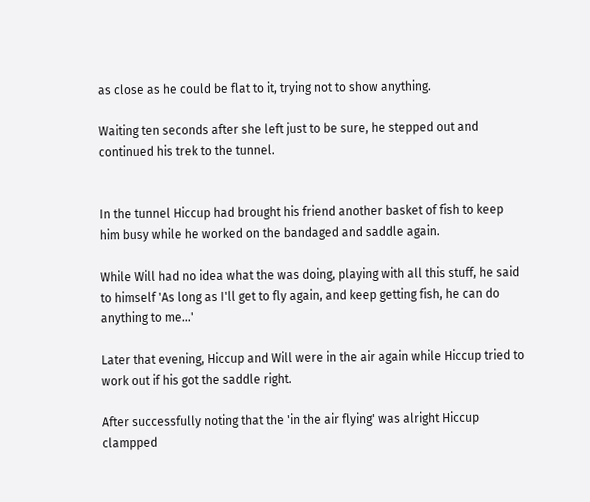as close as he could be flat to it, trying not to show anything.

Waiting ten seconds after she left just to be sure, he stepped out and continued his trek to the tunnel.


In the tunnel Hiccup had brought his friend another basket of fish to keep him busy while he worked on the bandaged and saddle again.

While Will had no idea what the was doing, playing with all this stuff, he said to himself 'As long as I'll get to fly again, and keep getting fish, he can do anything to me...'

Later that evening, Hiccup and Will were in the air again while Hiccup tried to work out if his got the saddle right.

After successfully noting that the 'in the air flying' was alright Hiccup clampped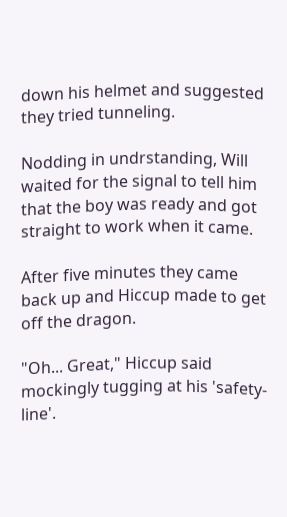down his helmet and suggested they tried tunneling.

Nodding in undrstanding, Will waited for the signal to tell him that the boy was ready and got straight to work when it came.

After five minutes they came back up and Hiccup made to get off the dragon.

"Oh... Great," Hiccup said mockingly tugging at his 'safety-line'.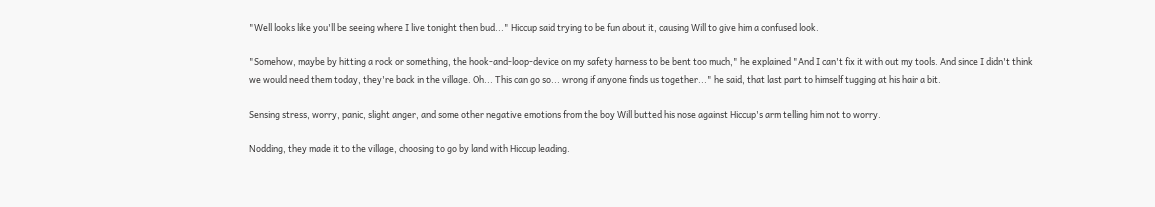"Well looks like you'll be seeing where I live tonight then bud..." Hiccup said trying to be fun about it, causing Will to give him a confused look.

"Somehow, maybe by hitting a rock or something, the hook-and-loop-device on my safety harness to be bent too much," he explained "And I can't fix it with out my tools. And since I didn't think we would need them today, they're back in the village. Oh... This can go so... wrong if anyone finds us together..." he said, that last part to himself tugging at his hair a bit.

Sensing stress, worry, panic, slight anger, and some other negative emotions from the boy Will butted his nose against Hiccup's arm telling him not to worry.

Nodding, they made it to the village, choosing to go by land with Hiccup leading.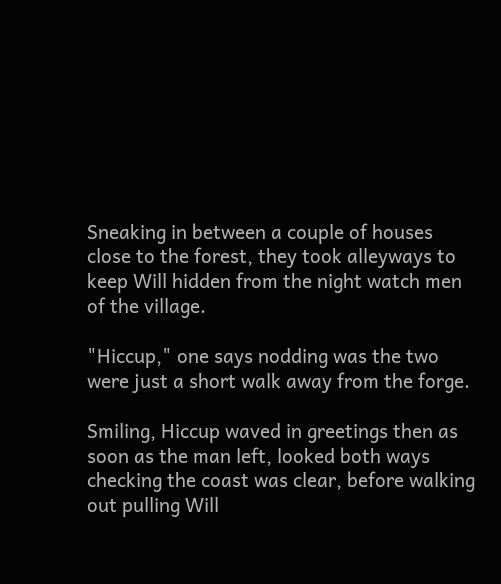Sneaking in between a couple of houses close to the forest, they took alleyways to keep Will hidden from the night watch men of the village.

"Hiccup," one says nodding was the two were just a short walk away from the forge.

Smiling, Hiccup waved in greetings then as soon as the man left, looked both ways checking the coast was clear, before walking out pulling Will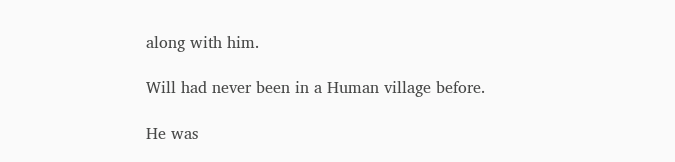along with him.

Will had never been in a Human village before.

He was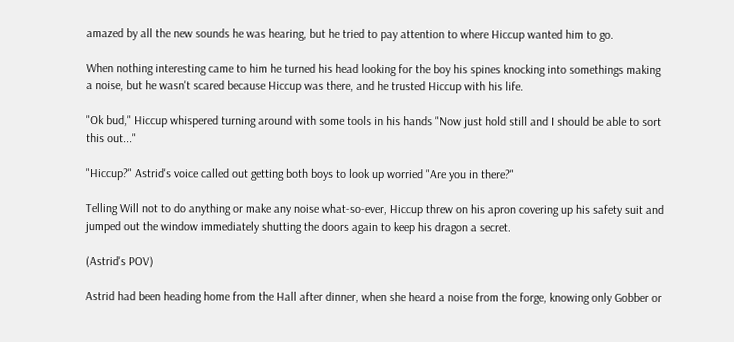amazed by all the new sounds he was hearing, but he tried to pay attention to where Hiccup wanted him to go.

When nothing interesting came to him he turned his head looking for the boy his spines knocking into somethings making a noise, but he wasn't scared because Hiccup was there, and he trusted Hiccup with his life.

"Ok bud," Hiccup whispered turning around with some tools in his hands "Now just hold still and I should be able to sort this out..."

"Hiccup?" Astrid's voice called out getting both boys to look up worried "Are you in there?"

Telling Will not to do anything or make any noise what-so-ever, Hiccup threw on his apron covering up his safety suit and jumped out the window immediately shutting the doors again to keep his dragon a secret.

(Astrid's POV)

Astrid had been heading home from the Hall after dinner, when she heard a noise from the forge, knowing only Gobber or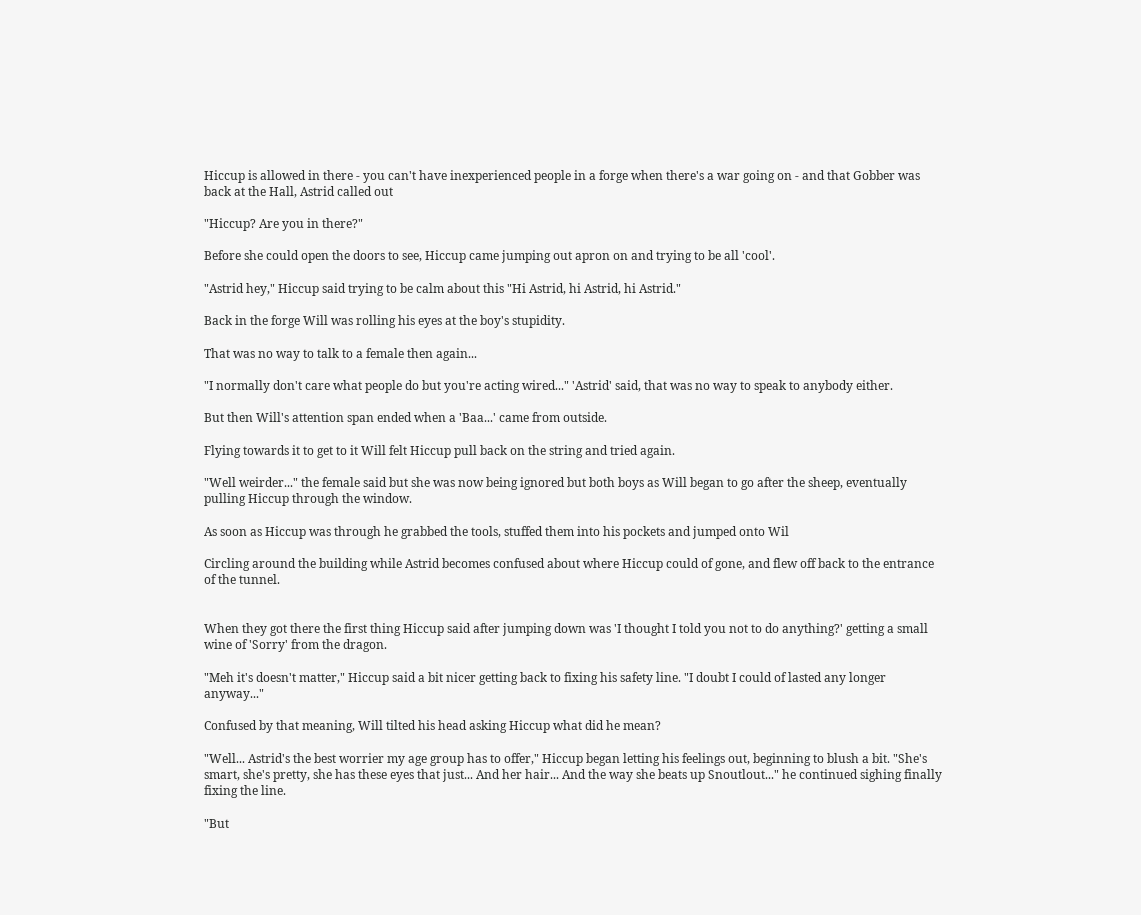Hiccup is allowed in there - you can't have inexperienced people in a forge when there's a war going on - and that Gobber was back at the Hall, Astrid called out

"Hiccup? Are you in there?"

Before she could open the doors to see, Hiccup came jumping out apron on and trying to be all 'cool'.

"Astrid hey," Hiccup said trying to be calm about this "Hi Astrid, hi Astrid, hi Astrid."

Back in the forge Will was rolling his eyes at the boy's stupidity.

That was no way to talk to a female then again...

"I normally don't care what people do but you're acting wired..." 'Astrid' said, that was no way to speak to anybody either.

But then Will's attention span ended when a 'Baa...' came from outside.

Flying towards it to get to it Will felt Hiccup pull back on the string and tried again.

"Well weirder..." the female said but she was now being ignored but both boys as Will began to go after the sheep, eventually pulling Hiccup through the window.

As soon as Hiccup was through he grabbed the tools, stuffed them into his pockets and jumped onto Wil

Circling around the building while Astrid becomes confused about where Hiccup could of gone, and flew off back to the entrance of the tunnel.


When they got there the first thing Hiccup said after jumping down was 'I thought I told you not to do anything?' getting a small wine of 'Sorry' from the dragon.

"Meh it's doesn't matter," Hiccup said a bit nicer getting back to fixing his safety line. "I doubt I could of lasted any longer anyway..."

Confused by that meaning, Will tilted his head asking Hiccup what did he mean?

"Well... Astrid's the best worrier my age group has to offer," Hiccup began letting his feelings out, beginning to blush a bit. "She's smart, she's pretty, she has these eyes that just... And her hair... And the way she beats up Snoutlout..." he continued sighing finally fixing the line.

"But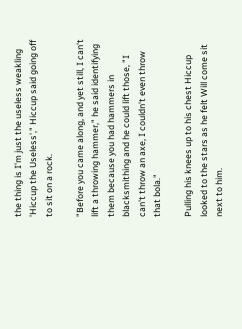the thing is I'm just the useless weakling 'Hiccup the Useless'," Hiccup said going off to sit on a rock.

"Before you came along, and yet still, I can't lift a throwing hammer," he said identifying them because you had hammers in blacksmithing and he could lift those, "I can't throw an axe, I couldn't even throw that bola."

Pulling his knees up to his chest Hiccup looked to the stars as he felt Will come sit next to him.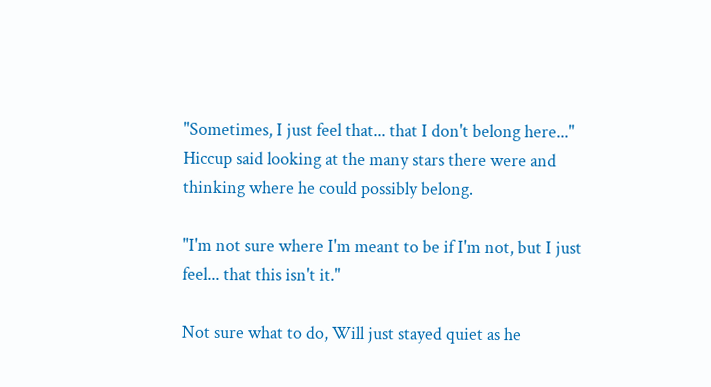"Sometimes, I just feel that... that I don't belong here..." Hiccup said looking at the many stars there were and thinking where he could possibly belong.

"I'm not sure where I'm meant to be if I'm not, but I just feel... that this isn't it."

Not sure what to do, Will just stayed quiet as he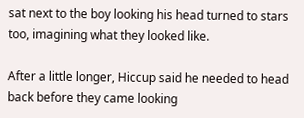sat next to the boy looking his head turned to stars too, imagining what they looked like.

After a little longer, Hiccup said he needed to head back before they came looking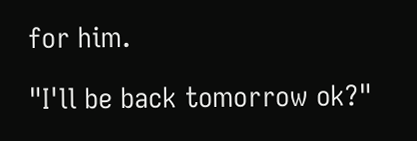for him.

"I'll be back tomorrow ok?"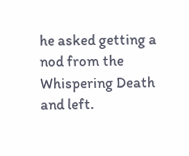he asked getting a nod from the Whispering Death and left.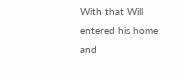With that Will entered his home and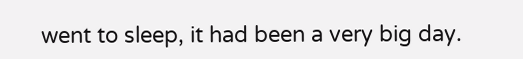went to sleep, it had been a very big day.